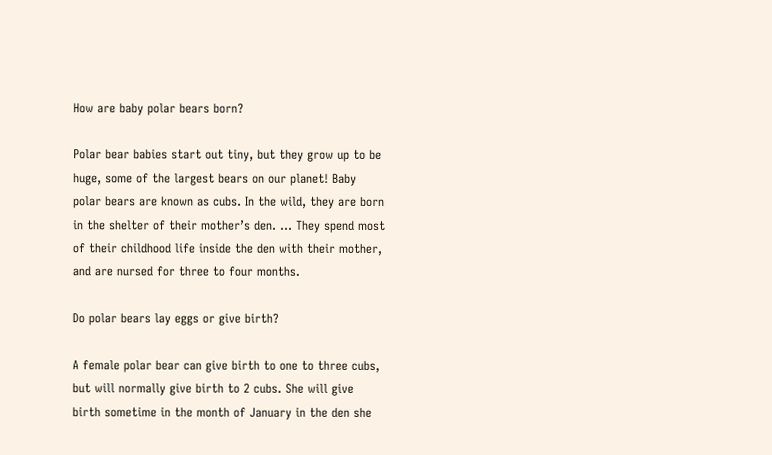How are baby polar bears born?

Polar bear babies start out tiny, but they grow up to be huge, some of the largest bears on our planet! Baby polar bears are known as cubs. In the wild, they are born in the shelter of their mother’s den. … They spend most of their childhood life inside the den with their mother, and are nursed for three to four months.

Do polar bears lay eggs or give birth?

A female polar bear can give birth to one to three cubs, but will normally give birth to 2 cubs. She will give birth sometime in the month of January in the den she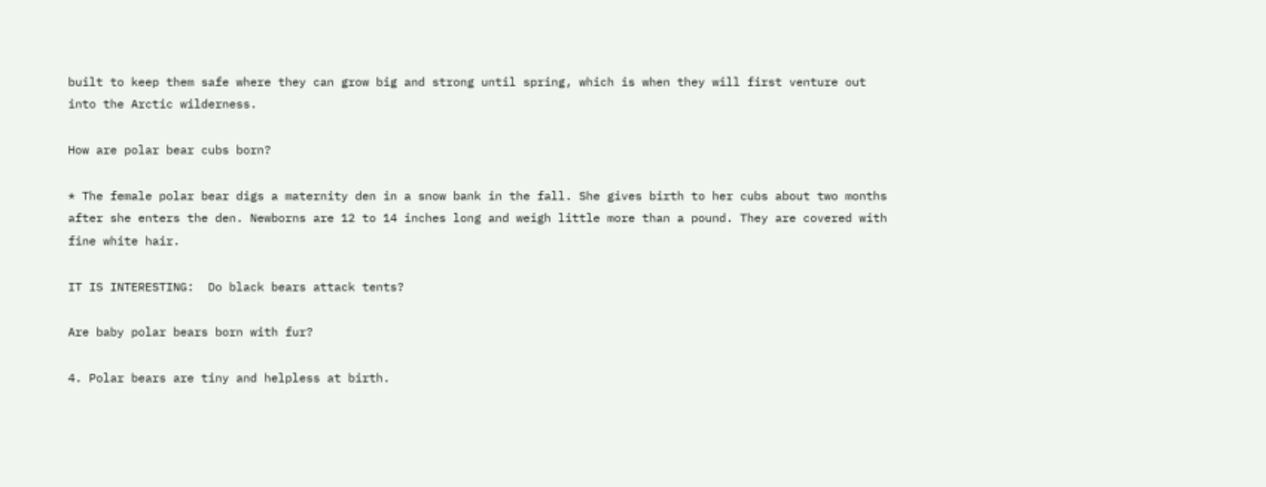built to keep them safe where they can grow big and strong until spring, which is when they will first venture out into the Arctic wilderness.

How are polar bear cubs born?

* The female polar bear digs a maternity den in a snow bank in the fall. She gives birth to her cubs about two months after she enters the den. Newborns are 12 to 14 inches long and weigh little more than a pound. They are covered with fine white hair.

IT IS INTERESTING:  Do black bears attack tents?

Are baby polar bears born with fur?

4. Polar bears are tiny and helpless at birth.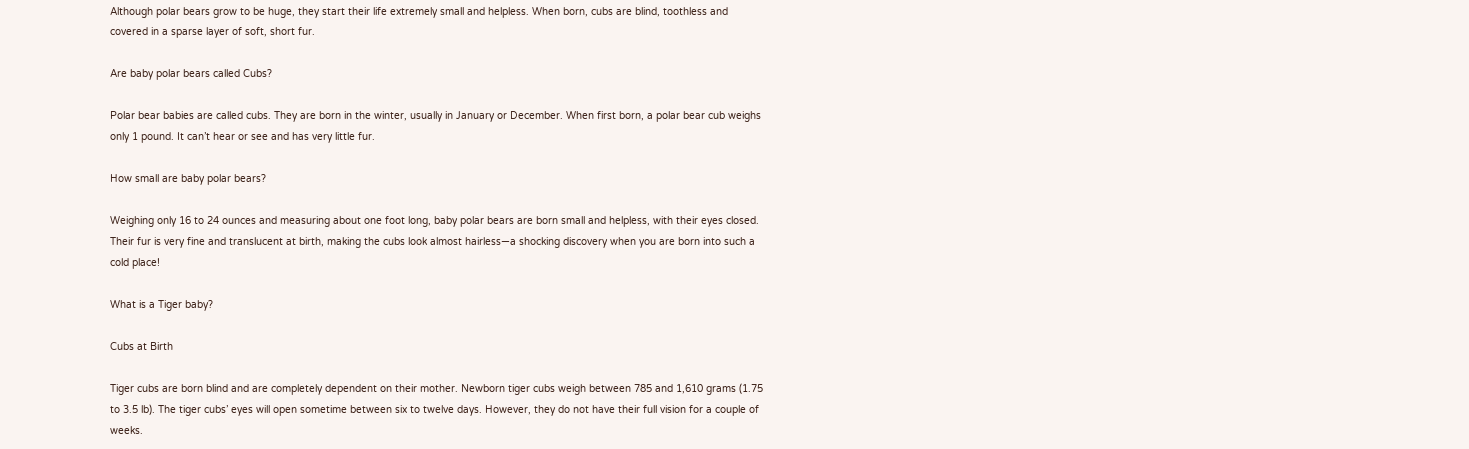Although polar bears grow to be huge, they start their life extremely small and helpless. When born, cubs are blind, toothless and covered in a sparse layer of soft, short fur.

Are baby polar bears called Cubs?

Polar bear babies are called cubs. They are born in the winter, usually in January or December. When first born, a polar bear cub weighs only 1 pound. It can’t hear or see and has very little fur.

How small are baby polar bears?

Weighing only 16 to 24 ounces and measuring about one foot long, baby polar bears are born small and helpless, with their eyes closed. Their fur is very fine and translucent at birth, making the cubs look almost hairless—a shocking discovery when you are born into such a cold place!

What is a Tiger baby?

Cubs at Birth

Tiger cubs are born blind and are completely dependent on their mother. Newborn tiger cubs weigh between 785 and 1,610 grams (1.75 to 3.5 lb). The tiger cubs’ eyes will open sometime between six to twelve days. However, they do not have their full vision for a couple of weeks.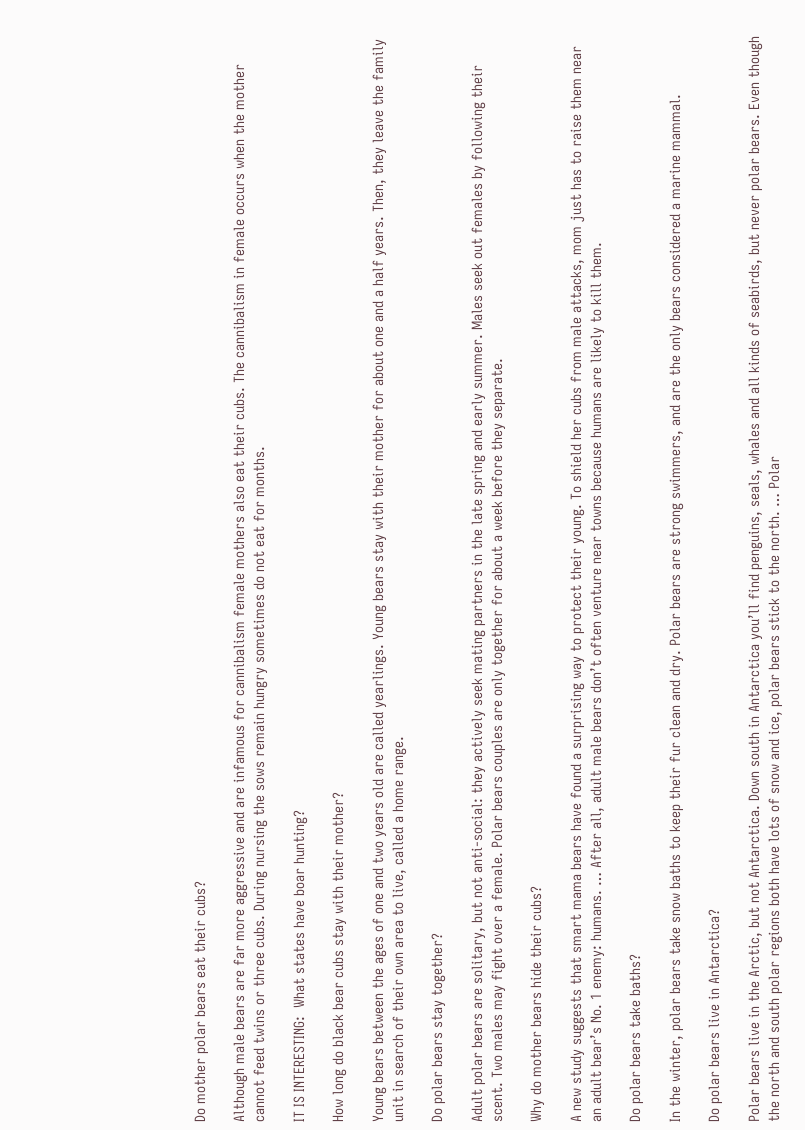Do mother polar bears eat their cubs?

Although male bears are far more aggressive and are infamous for cannibalism female mothers also eat their cubs. The cannibalism in female occurs when the mother cannot feed twins or three cubs. During nursing the sows remain hungry sometimes do not eat for months.

IT IS INTERESTING:  What states have boar hunting?

How long do black bear cubs stay with their mother?

Young bears between the ages of one and two years old are called yearlings. Young bears stay with their mother for about one and a half years. Then, they leave the family unit in search of their own area to live, called a home range.

Do polar bears stay together?

Adult polar bears are solitary, but not anti-social: they actively seek mating partners in the late spring and early summer. Males seek out females by following their scent. Two males may fight over a female. Polar bears couples are only together for about a week before they separate.

Why do mother bears hide their cubs?

A new study suggests that smart mama bears have found a surprising way to protect their young. To shield her cubs from male attacks, mom just has to raise them near an adult bear’s No. 1 enemy: humans. … After all, adult male bears don’t often venture near towns because humans are likely to kill them.

Do polar bears take baths?

In the winter, polar bears take snow baths to keep their fur clean and dry. Polar bears are strong swimmers, and are the only bears considered a marine mammal.

Do polar bears live in Antarctica?

Polar bears live in the Arctic, but not Antarctica. Down south in Antarctica you’ll find penguins, seals, whales and all kinds of seabirds, but never polar bears. Even though the north and south polar regions both have lots of snow and ice, polar bears stick to the north. … Polar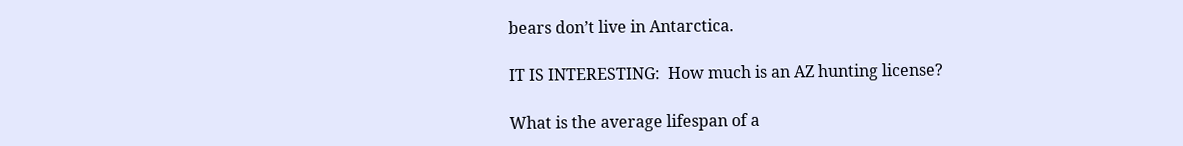bears don’t live in Antarctica.

IT IS INTERESTING:  How much is an AZ hunting license?

What is the average lifespan of a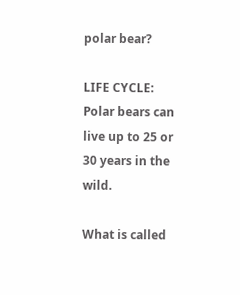polar bear?

LIFE CYCLE: Polar bears can live up to 25 or 30 years in the wild.

What is called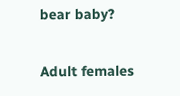bear baby?

Adult females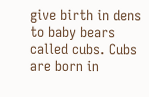give birth in dens to baby bears called cubs. Cubs are born in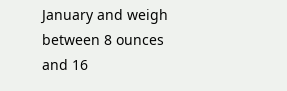January and weigh between 8 ounces and 16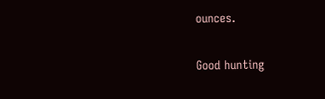ounces.

Good hunting